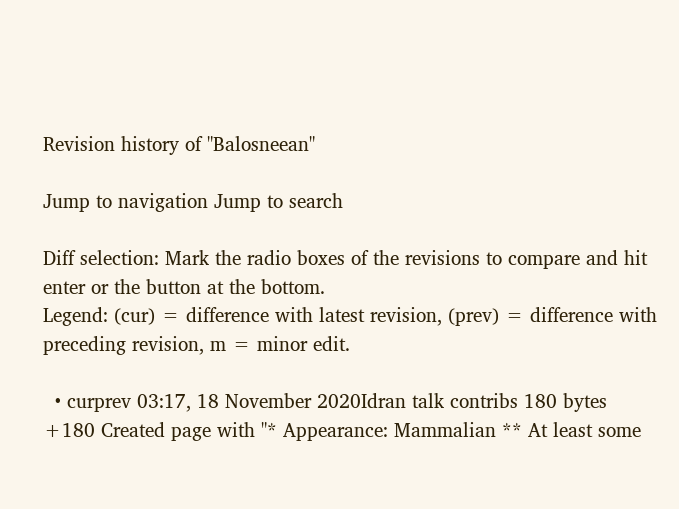Revision history of "Balosneean"

Jump to navigation Jump to search

Diff selection: Mark the radio boxes of the revisions to compare and hit enter or the button at the bottom.
Legend: (cur) = difference with latest revision, (prev) = difference with preceding revision, m = minor edit.

  • curprev 03:17, 18 November 2020Idran talk contribs 180 bytes +180 Created page with "* Appearance: Mammalian ** At least some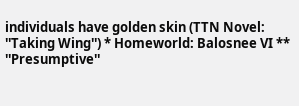individuals have golden skin (TTN Novel: ''Taking Wing'') * Homeworld: Balosnee VI ** ''Presumptive''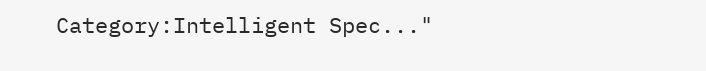Category:Intelligent Spec..."